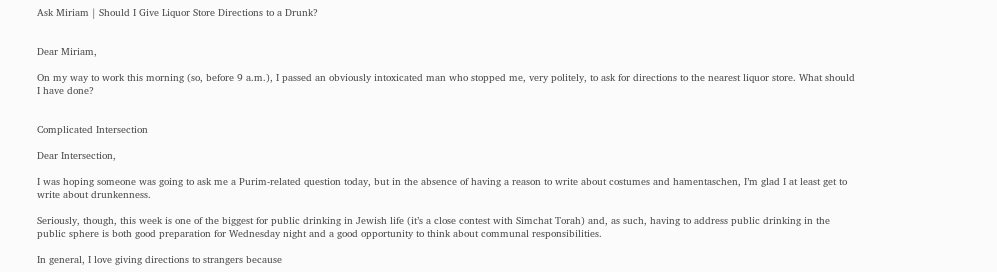Ask Miriam | Should I Give Liquor Store Directions to a Drunk?


Dear Miriam,

On my way to work this morning (so, before 9 a.m.), I passed an obviously intoxicated man who stopped me, very politely, to ask for directions to the nearest liquor store. What should I have done?


Complicated Intersection

Dear Intersection,

I was hoping someone was going to ask me a Purim-related question today, but in the absence of having a reason to write about costumes and hamentaschen, I’m glad I at least get to write about drunkenness.

Seriously, though, this week is one of the biggest for public drinking in Jewish life (it’s a close contest with Simchat Torah) and, as such, having to address public drinking in the public sphere is both good preparation for Wednesday night and a good opportunity to think about communal responsibilities.

In general, I love giving directions to strangers because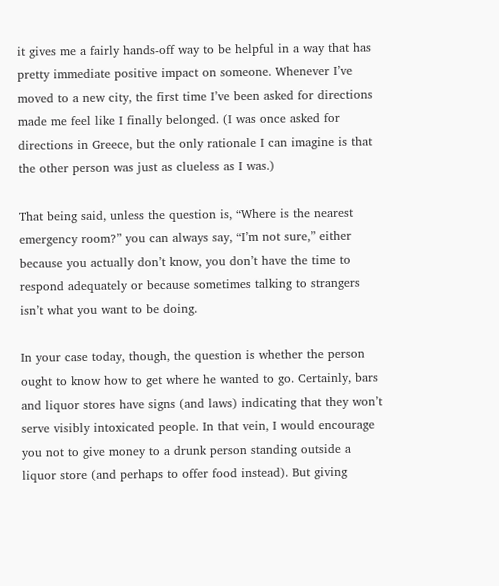it gives me a fairly hands-off way to be helpful in a way that has pretty immediate positive impact on someone. Whenever I’ve moved to a new city, the first time I’ve been asked for directions made me feel like I finally belonged. (I was once asked for directions in Greece, but the only rationale I can imagine is that the other person was just as clueless as I was.)

That being said, unless the question is, “Where is the nearest emergency room?” you can always say, “I’m not sure,” either because you actually don’t know, you don’t have the time to  respond adequately or because sometimes talking to strangers isn’t what you want to be doing.

In your case today, though, the question is whether the person ought to know how to get where he wanted to go. Certainly, bars and liquor stores have signs (and laws) indicating that they won’t serve visibly intoxicated people. In that vein, I would encourage you not to give money to a drunk person standing outside a liquor store (and perhaps to offer food instead). But giving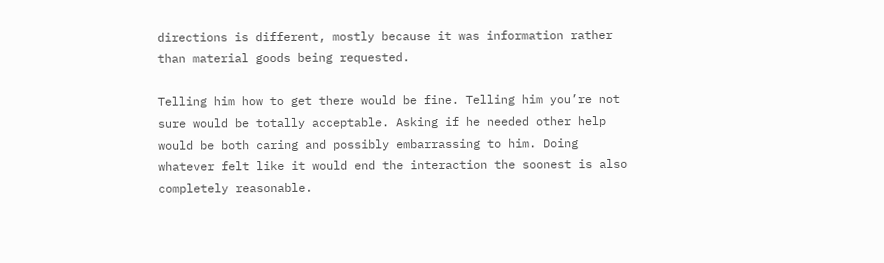directions is different, mostly because it was information rather than material goods being requested.

Telling him how to get there would be fine. Telling him you’re not sure would be totally acceptable. Asking if he needed other help would be both caring and possibly embarrassing to him. Doing whatever felt like it would end the interaction the soonest is also completely reasonable.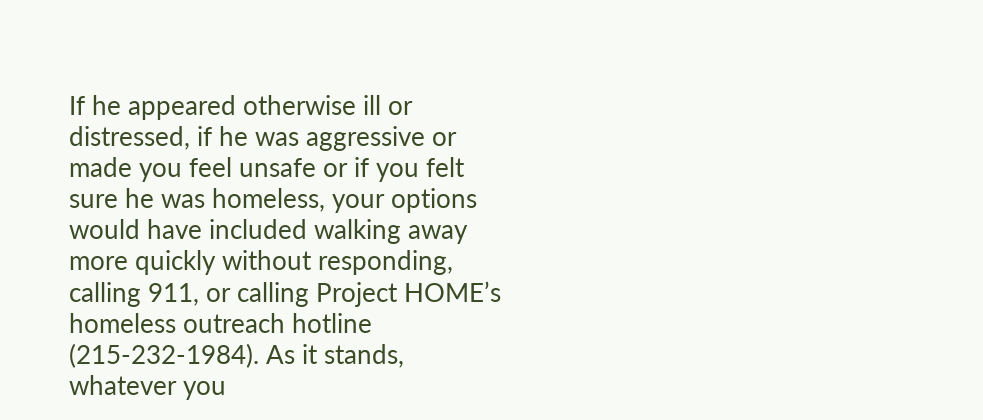If he appeared otherwise ill or distressed, if he was aggressive or made you feel unsafe or if you felt sure he was homeless, your options would have included walking away more quickly without responding, calling 911, or calling Project HOME’s homeless outreach hotline (215-232-1984). As it stands, whatever you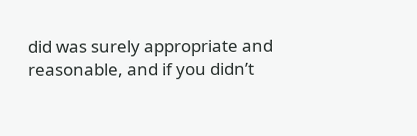did was surely appropriate and reasonable, and if you didn’t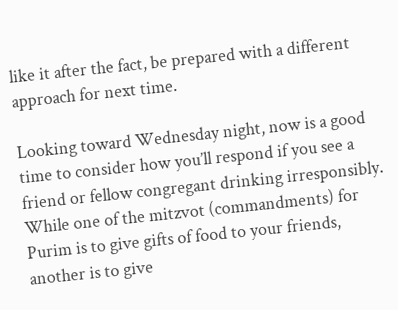like it after the fact, be prepared with a different approach for next time.

Looking toward Wednesday night, now is a good time to consider how you’ll respond if you see a friend or fellow congregant drinking irresponsibly. While one of the mitzvot (commandments) for Purim is to give gifts of food to your friends, another is to give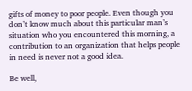gifts of money to poor people. Even though you don’t know much about this particular man’s situation who you encountered this morning, a contribution to an organization that helps people in need is never not a good idea.

Be well,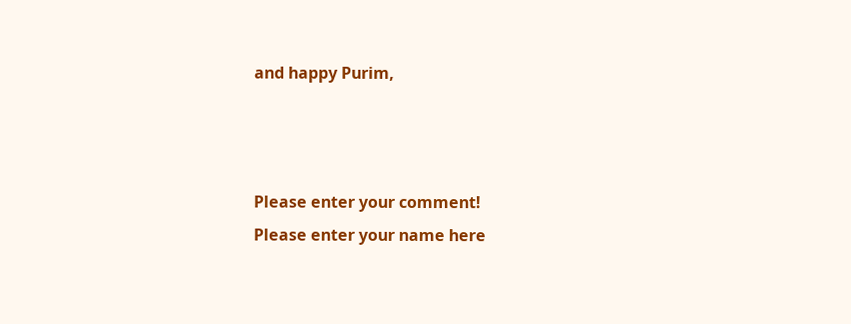and happy Purim,



Please enter your comment!
Please enter your name here